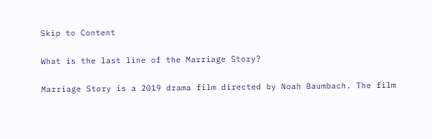Skip to Content

What is the last line of the Marriage Story?

Marriage Story is a 2019 drama film directed by Noah Baumbach. The film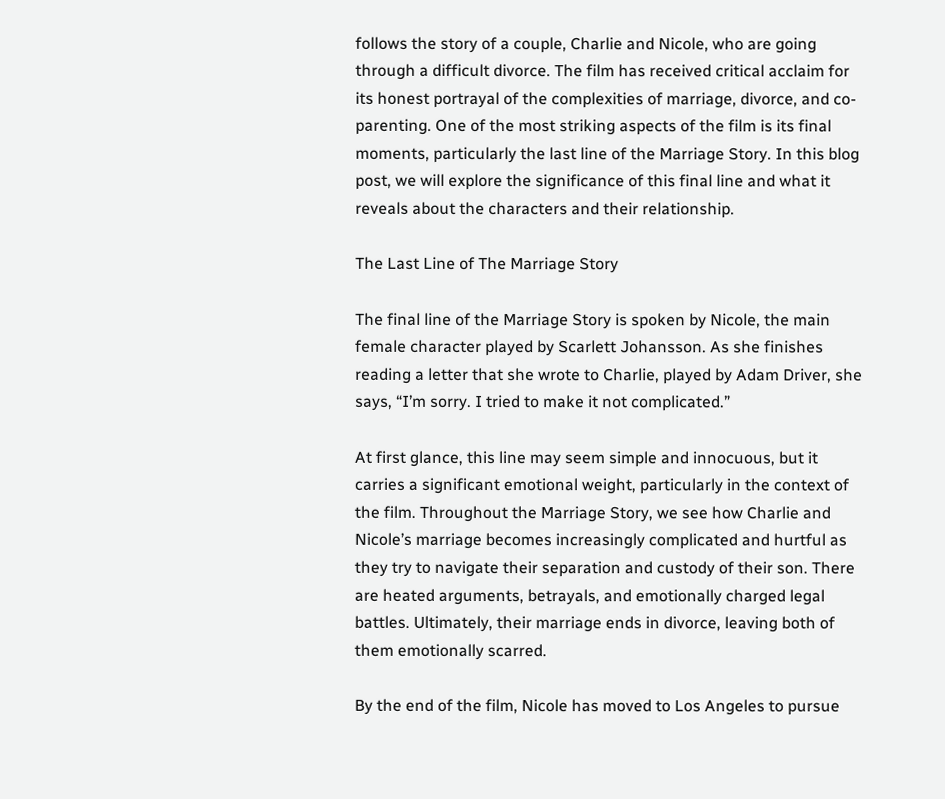follows the story of a couple, Charlie and Nicole, who are going through a difficult divorce. The film has received critical acclaim for its honest portrayal of the complexities of marriage, divorce, and co-parenting. One of the most striking aspects of the film is its final moments, particularly the last line of the Marriage Story. In this blog post, we will explore the significance of this final line and what it reveals about the characters and their relationship.

The Last Line of The Marriage Story

The final line of the Marriage Story is spoken by Nicole, the main female character played by Scarlett Johansson. As she finishes reading a letter that she wrote to Charlie, played by Adam Driver, she says, “I’m sorry. I tried to make it not complicated.”

At first glance, this line may seem simple and innocuous, but it carries a significant emotional weight, particularly in the context of the film. Throughout the Marriage Story, we see how Charlie and Nicole’s marriage becomes increasingly complicated and hurtful as they try to navigate their separation and custody of their son. There are heated arguments, betrayals, and emotionally charged legal battles. Ultimately, their marriage ends in divorce, leaving both of them emotionally scarred.

By the end of the film, Nicole has moved to Los Angeles to pursue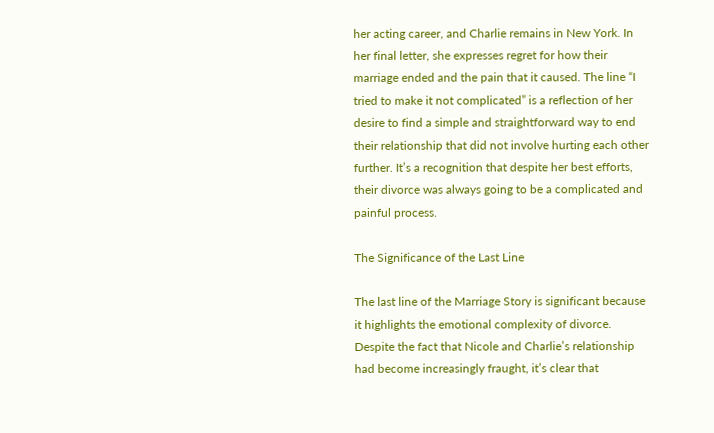her acting career, and Charlie remains in New York. In her final letter, she expresses regret for how their marriage ended and the pain that it caused. The line “I tried to make it not complicated” is a reflection of her desire to find a simple and straightforward way to end their relationship that did not involve hurting each other further. It’s a recognition that despite her best efforts, their divorce was always going to be a complicated and painful process.

The Significance of the Last Line

The last line of the Marriage Story is significant because it highlights the emotional complexity of divorce. Despite the fact that Nicole and Charlie’s relationship had become increasingly fraught, it’s clear that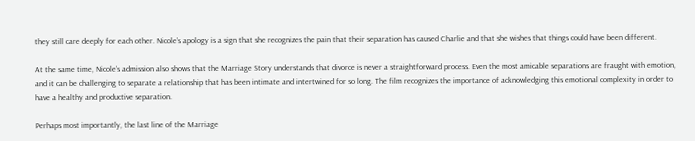they still care deeply for each other. Nicole’s apology is a sign that she recognizes the pain that their separation has caused Charlie and that she wishes that things could have been different.

At the same time, Nicole’s admission also shows that the Marriage Story understands that divorce is never a straightforward process. Even the most amicable separations are fraught with emotion, and it can be challenging to separate a relationship that has been intimate and intertwined for so long. The film recognizes the importance of acknowledging this emotional complexity in order to have a healthy and productive separation.

Perhaps most importantly, the last line of the Marriage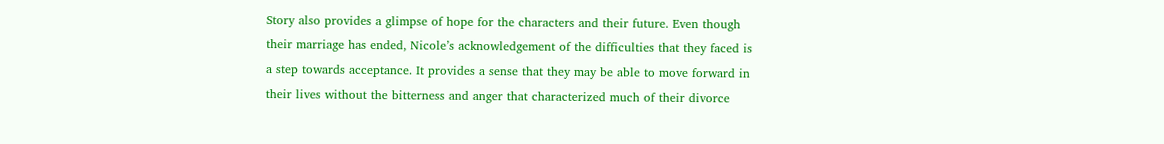Story also provides a glimpse of hope for the characters and their future. Even though their marriage has ended, Nicole’s acknowledgement of the difficulties that they faced is a step towards acceptance. It provides a sense that they may be able to move forward in their lives without the bitterness and anger that characterized much of their divorce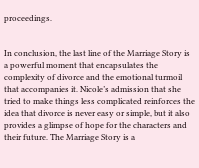proceedings.


In conclusion, the last line of the Marriage Story is a powerful moment that encapsulates the complexity of divorce and the emotional turmoil that accompanies it. Nicole’s admission that she tried to make things less complicated reinforces the idea that divorce is never easy or simple, but it also provides a glimpse of hope for the characters and their future. The Marriage Story is a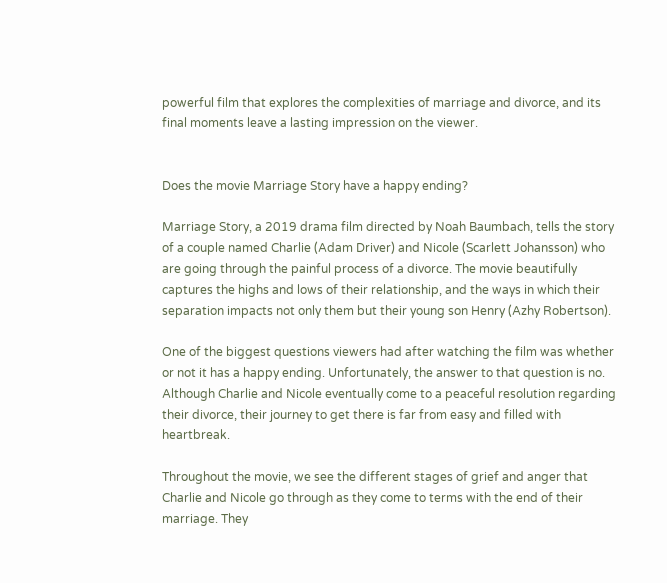powerful film that explores the complexities of marriage and divorce, and its final moments leave a lasting impression on the viewer.


Does the movie Marriage Story have a happy ending?

Marriage Story, a 2019 drama film directed by Noah Baumbach, tells the story of a couple named Charlie (Adam Driver) and Nicole (Scarlett Johansson) who are going through the painful process of a divorce. The movie beautifully captures the highs and lows of their relationship, and the ways in which their separation impacts not only them but their young son Henry (Azhy Robertson).

One of the biggest questions viewers had after watching the film was whether or not it has a happy ending. Unfortunately, the answer to that question is no. Although Charlie and Nicole eventually come to a peaceful resolution regarding their divorce, their journey to get there is far from easy and filled with heartbreak.

Throughout the movie, we see the different stages of grief and anger that Charlie and Nicole go through as they come to terms with the end of their marriage. They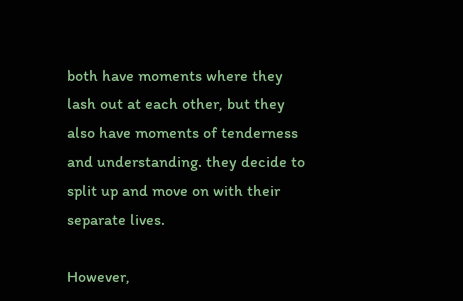both have moments where they lash out at each other, but they also have moments of tenderness and understanding. they decide to split up and move on with their separate lives.

However,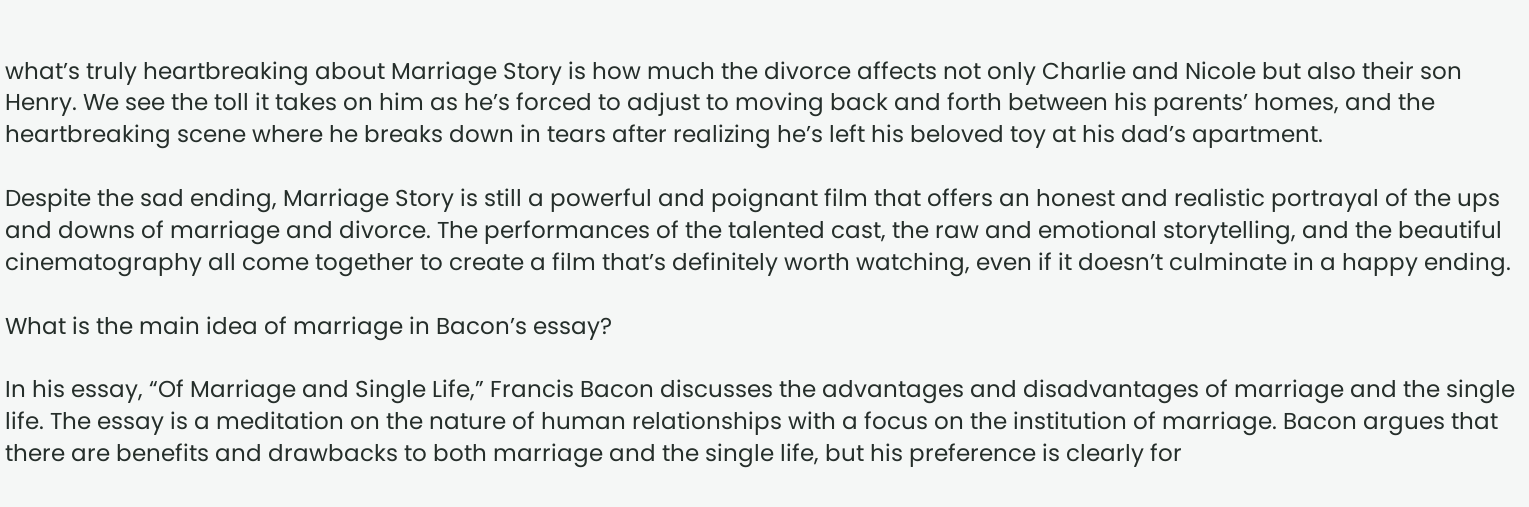what’s truly heartbreaking about Marriage Story is how much the divorce affects not only Charlie and Nicole but also their son Henry. We see the toll it takes on him as he’s forced to adjust to moving back and forth between his parents’ homes, and the heartbreaking scene where he breaks down in tears after realizing he’s left his beloved toy at his dad’s apartment.

Despite the sad ending, Marriage Story is still a powerful and poignant film that offers an honest and realistic portrayal of the ups and downs of marriage and divorce. The performances of the talented cast, the raw and emotional storytelling, and the beautiful cinematography all come together to create a film that’s definitely worth watching, even if it doesn’t culminate in a happy ending.

What is the main idea of marriage in Bacon’s essay?

In his essay, “Of Marriage and Single Life,” Francis Bacon discusses the advantages and disadvantages of marriage and the single life. The essay is a meditation on the nature of human relationships with a focus on the institution of marriage. Bacon argues that there are benefits and drawbacks to both marriage and the single life, but his preference is clearly for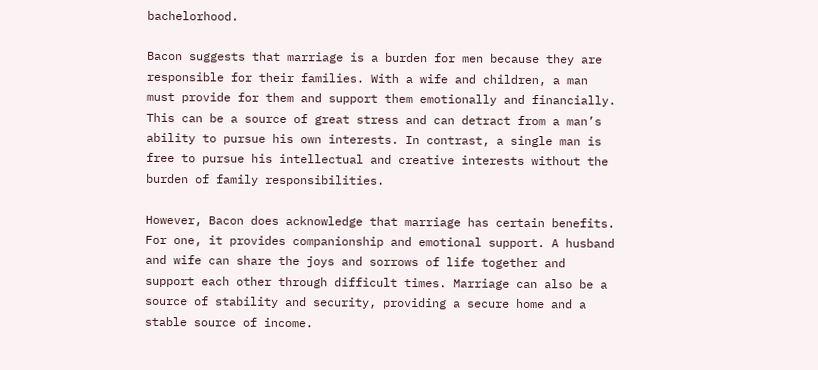bachelorhood.

Bacon suggests that marriage is a burden for men because they are responsible for their families. With a wife and children, a man must provide for them and support them emotionally and financially. This can be a source of great stress and can detract from a man’s ability to pursue his own interests. In contrast, a single man is free to pursue his intellectual and creative interests without the burden of family responsibilities.

However, Bacon does acknowledge that marriage has certain benefits. For one, it provides companionship and emotional support. A husband and wife can share the joys and sorrows of life together and support each other through difficult times. Marriage can also be a source of stability and security, providing a secure home and a stable source of income.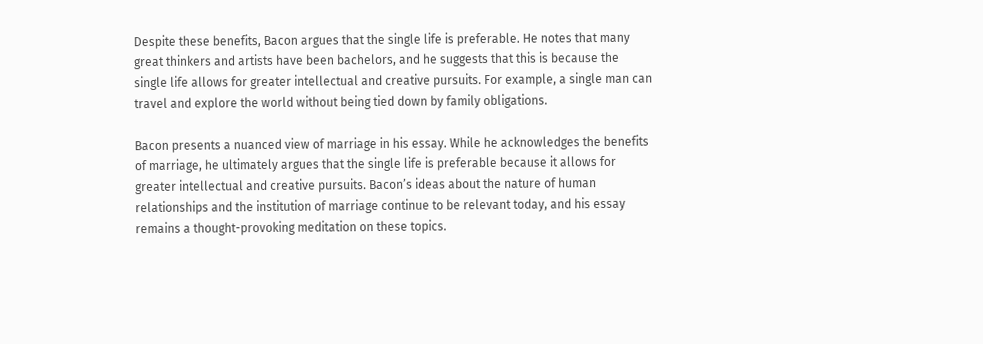Despite these benefits, Bacon argues that the single life is preferable. He notes that many great thinkers and artists have been bachelors, and he suggests that this is because the single life allows for greater intellectual and creative pursuits. For example, a single man can travel and explore the world without being tied down by family obligations.

Bacon presents a nuanced view of marriage in his essay. While he acknowledges the benefits of marriage, he ultimately argues that the single life is preferable because it allows for greater intellectual and creative pursuits. Bacon’s ideas about the nature of human relationships and the institution of marriage continue to be relevant today, and his essay remains a thought-provoking meditation on these topics.